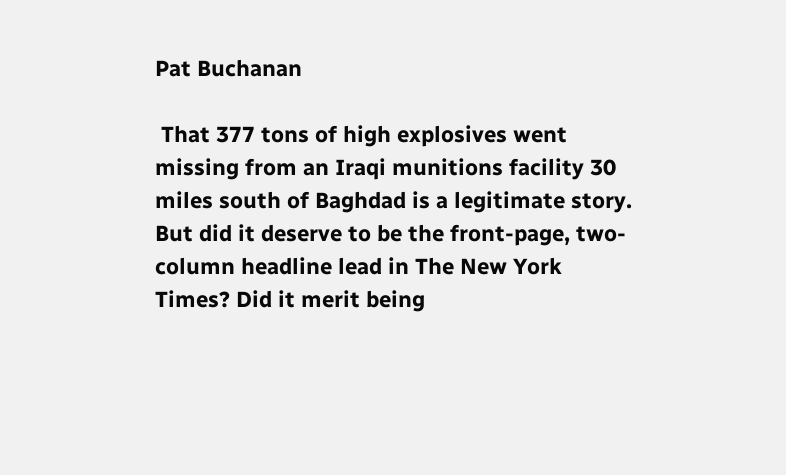Pat Buchanan

 That 377 tons of high explosives went missing from an Iraqi munitions facility 30 miles south of Baghdad is a legitimate story.
But did it deserve to be the front-page, two-column headline lead in The New York Times? Did it merit being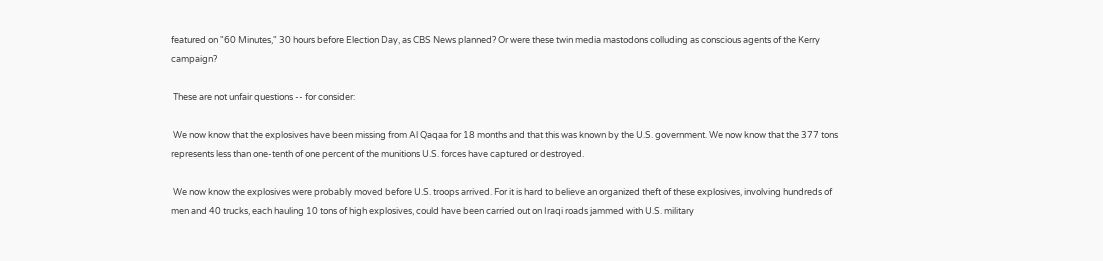featured on "60 Minutes," 30 hours before Election Day, as CBS News planned? Or were these twin media mastodons colluding as conscious agents of the Kerry campaign?

 These are not unfair questions -- for consider:

 We now know that the explosives have been missing from Al Qaqaa for 18 months and that this was known by the U.S. government. We now know that the 377 tons represents less than one-tenth of one percent of the munitions U.S. forces have captured or destroyed.

 We now know the explosives were probably moved before U.S. troops arrived. For it is hard to believe an organized theft of these explosives, involving hundreds of men and 40 trucks, each hauling 10 tons of high explosives, could have been carried out on Iraqi roads jammed with U.S. military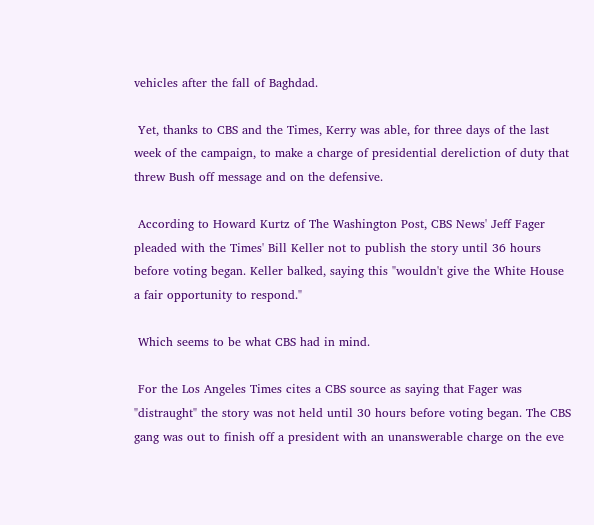vehicles after the fall of Baghdad.

 Yet, thanks to CBS and the Times, Kerry was able, for three days of the last week of the campaign, to make a charge of presidential dereliction of duty that threw Bush off message and on the defensive.

 According to Howard Kurtz of The Washington Post, CBS News' Jeff Fager pleaded with the Times' Bill Keller not to publish the story until 36 hours before voting began. Keller balked, saying this "wouldn't give the White House a fair opportunity to respond."

 Which seems to be what CBS had in mind.

 For the Los Angeles Times cites a CBS source as saying that Fager was "distraught" the story was not held until 30 hours before voting began. The CBS gang was out to finish off a president with an unanswerable charge on the eve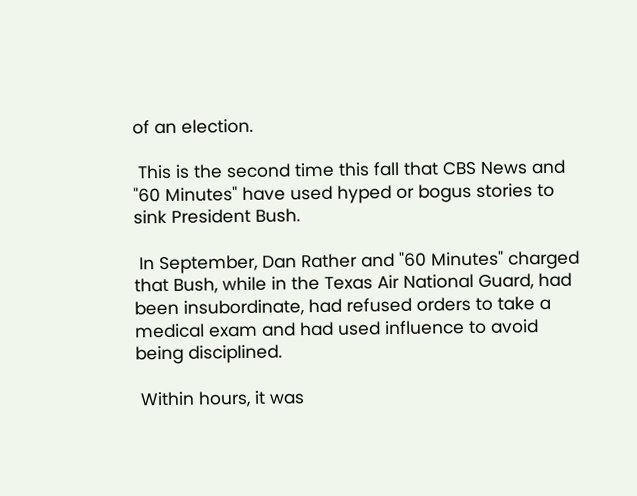of an election.

 This is the second time this fall that CBS News and "60 Minutes" have used hyped or bogus stories to sink President Bush.

 In September, Dan Rather and "60 Minutes" charged that Bush, while in the Texas Air National Guard, had been insubordinate, had refused orders to take a medical exam and had used influence to avoid being disciplined.

 Within hours, it was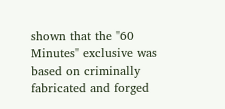shown that the "60 Minutes" exclusive was based on criminally fabricated and forged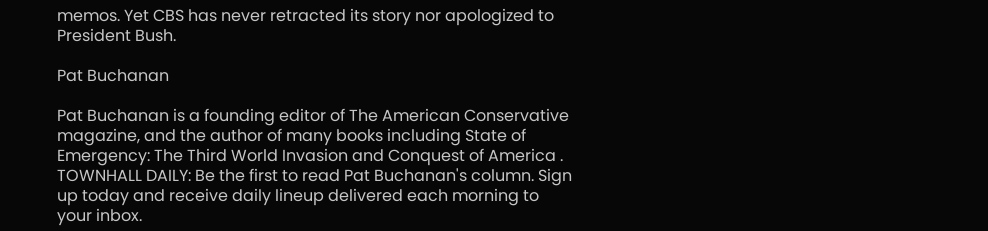memos. Yet CBS has never retracted its story nor apologized to President Bush.

Pat Buchanan

Pat Buchanan is a founding editor of The American Conservative magazine, and the author of many books including State of Emergency: The Third World Invasion and Conquest of America .
TOWNHALL DAILY: Be the first to read Pat Buchanan's column. Sign up today and receive daily lineup delivered each morning to your inbox.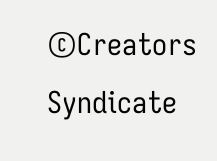©Creators Syndicate